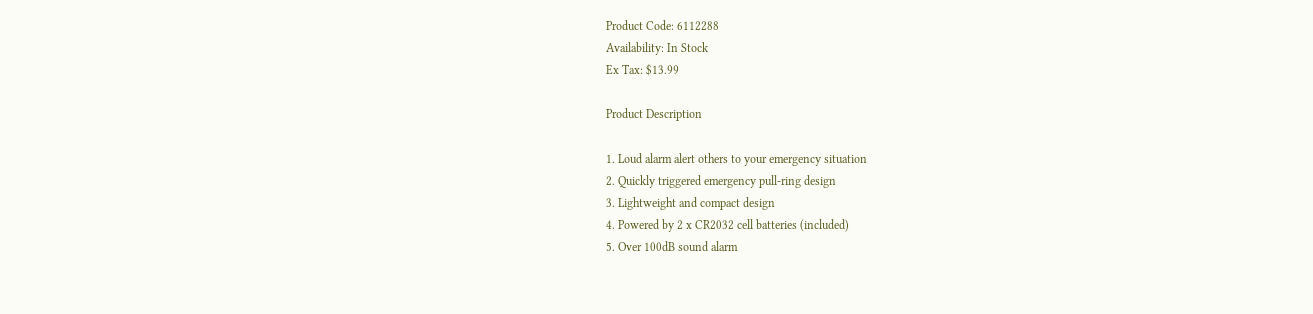Product Code: 6112288
Availability: In Stock
Ex Tax: $13.99

Product Description

1. Loud alarm alert others to your emergency situation
2. Quickly triggered emergency pull-ring design
3. Lightweight and compact design
4. Powered by 2 x CR2032 cell batteries (included)
5. Over 100dB sound alarm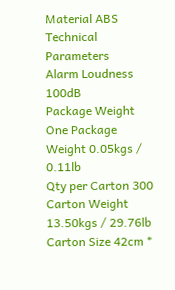Material ABS
Technical Parameters
Alarm Loudness 100dB
Package Weight
One Package Weight 0.05kgs / 0.11lb
Qty per Carton 300
Carton Weight 13.50kgs / 29.76lb
Carton Size 42cm *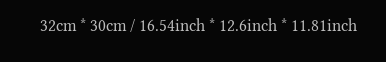32cm * 30cm / 16.54inch * 12.6inch * 11.81inch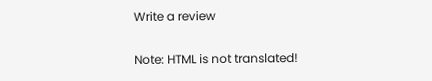Write a review

Note: HTML is not translated!